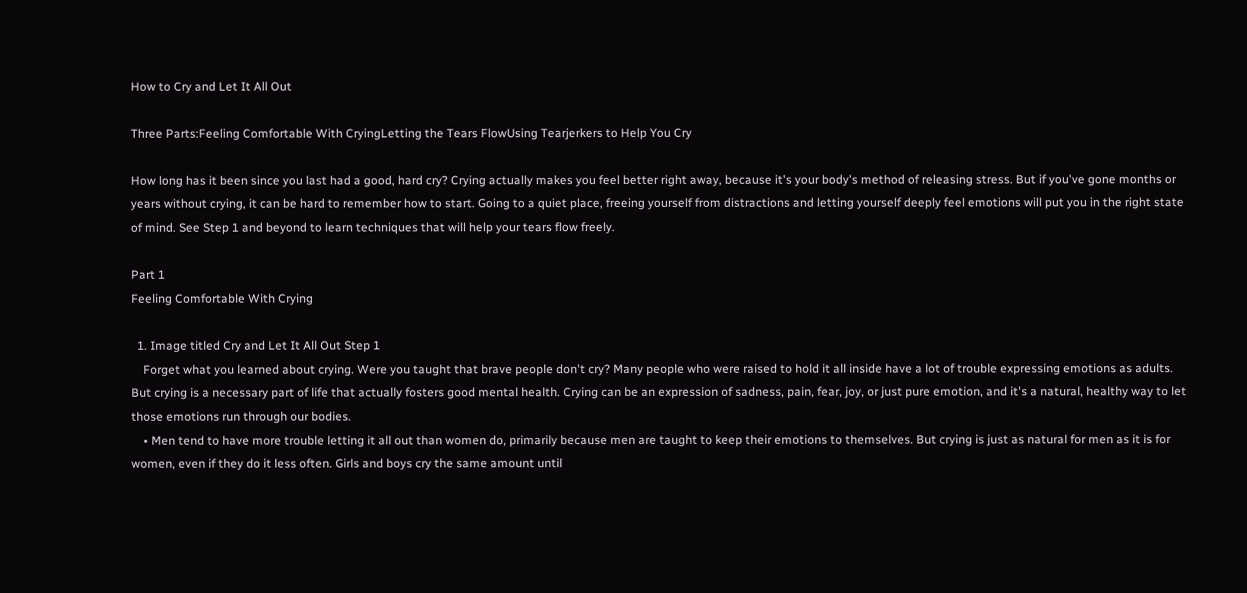How to Cry and Let It All Out

Three Parts:Feeling Comfortable With CryingLetting the Tears FlowUsing Tearjerkers to Help You Cry

How long has it been since you last had a good, hard cry? Crying actually makes you feel better right away, because it's your body's method of releasing stress. But if you've gone months or years without crying, it can be hard to remember how to start. Going to a quiet place, freeing yourself from distractions and letting yourself deeply feel emotions will put you in the right state of mind. See Step 1 and beyond to learn techniques that will help your tears flow freely.

Part 1
Feeling Comfortable With Crying

  1. Image titled Cry and Let It All Out Step 1
    Forget what you learned about crying. Were you taught that brave people don't cry? Many people who were raised to hold it all inside have a lot of trouble expressing emotions as adults. But crying is a necessary part of life that actually fosters good mental health. Crying can be an expression of sadness, pain, fear, joy, or just pure emotion, and it's a natural, healthy way to let those emotions run through our bodies.
    • Men tend to have more trouble letting it all out than women do, primarily because men are taught to keep their emotions to themselves. But crying is just as natural for men as it is for women, even if they do it less often. Girls and boys cry the same amount until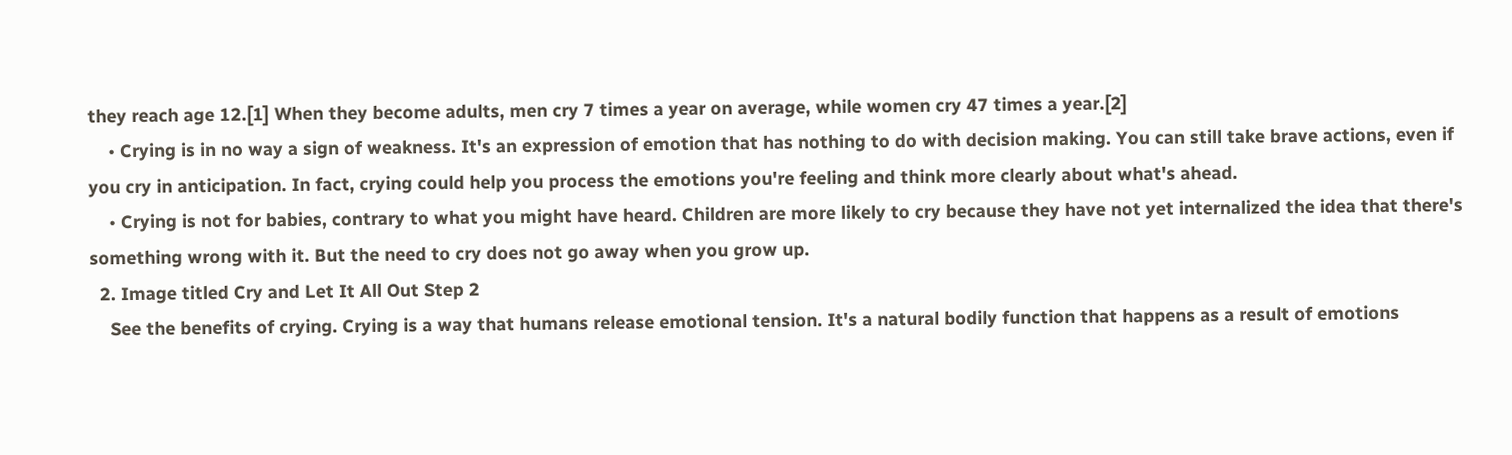they reach age 12.[1] When they become adults, men cry 7 times a year on average, while women cry 47 times a year.[2]
    • Crying is in no way a sign of weakness. It's an expression of emotion that has nothing to do with decision making. You can still take brave actions, even if you cry in anticipation. In fact, crying could help you process the emotions you're feeling and think more clearly about what's ahead.
    • Crying is not for babies, contrary to what you might have heard. Children are more likely to cry because they have not yet internalized the idea that there's something wrong with it. But the need to cry does not go away when you grow up.
  2. Image titled Cry and Let It All Out Step 2
    See the benefits of crying. Crying is a way that humans release emotional tension. It's a natural bodily function that happens as a result of emotions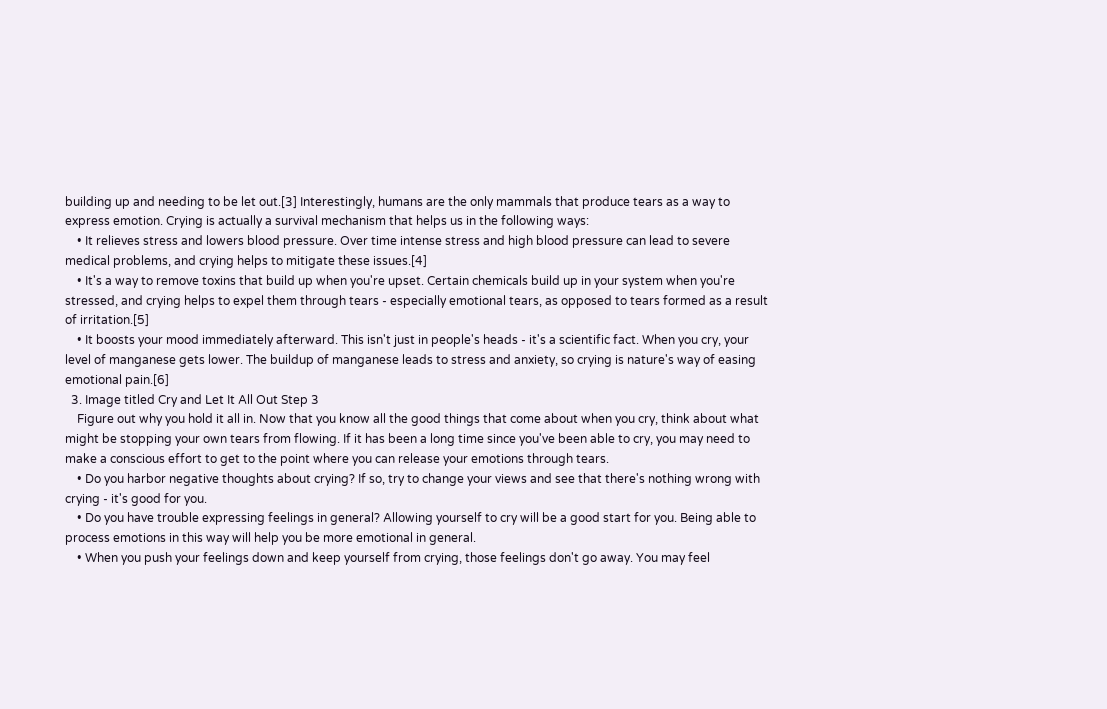building up and needing to be let out.[3] Interestingly, humans are the only mammals that produce tears as a way to express emotion. Crying is actually a survival mechanism that helps us in the following ways:
    • It relieves stress and lowers blood pressure. Over time intense stress and high blood pressure can lead to severe medical problems, and crying helps to mitigate these issues.[4]
    • It's a way to remove toxins that build up when you're upset. Certain chemicals build up in your system when you're stressed, and crying helps to expel them through tears - especially emotional tears, as opposed to tears formed as a result of irritation.[5]
    • It boosts your mood immediately afterward. This isn't just in people's heads - it's a scientific fact. When you cry, your level of manganese gets lower. The buildup of manganese leads to stress and anxiety, so crying is nature's way of easing emotional pain.[6]
  3. Image titled Cry and Let It All Out Step 3
    Figure out why you hold it all in. Now that you know all the good things that come about when you cry, think about what might be stopping your own tears from flowing. If it has been a long time since you've been able to cry, you may need to make a conscious effort to get to the point where you can release your emotions through tears.
    • Do you harbor negative thoughts about crying? If so, try to change your views and see that there's nothing wrong with crying - it's good for you.
    • Do you have trouble expressing feelings in general? Allowing yourself to cry will be a good start for you. Being able to process emotions in this way will help you be more emotional in general.
    • When you push your feelings down and keep yourself from crying, those feelings don't go away. You may feel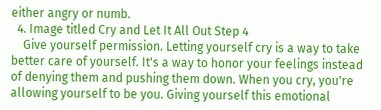either angry or numb.
  4. Image titled Cry and Let It All Out Step 4
    Give yourself permission. Letting yourself cry is a way to take better care of yourself. It's a way to honor your feelings instead of denying them and pushing them down. When you cry, you're allowing yourself to be you. Giving yourself this emotional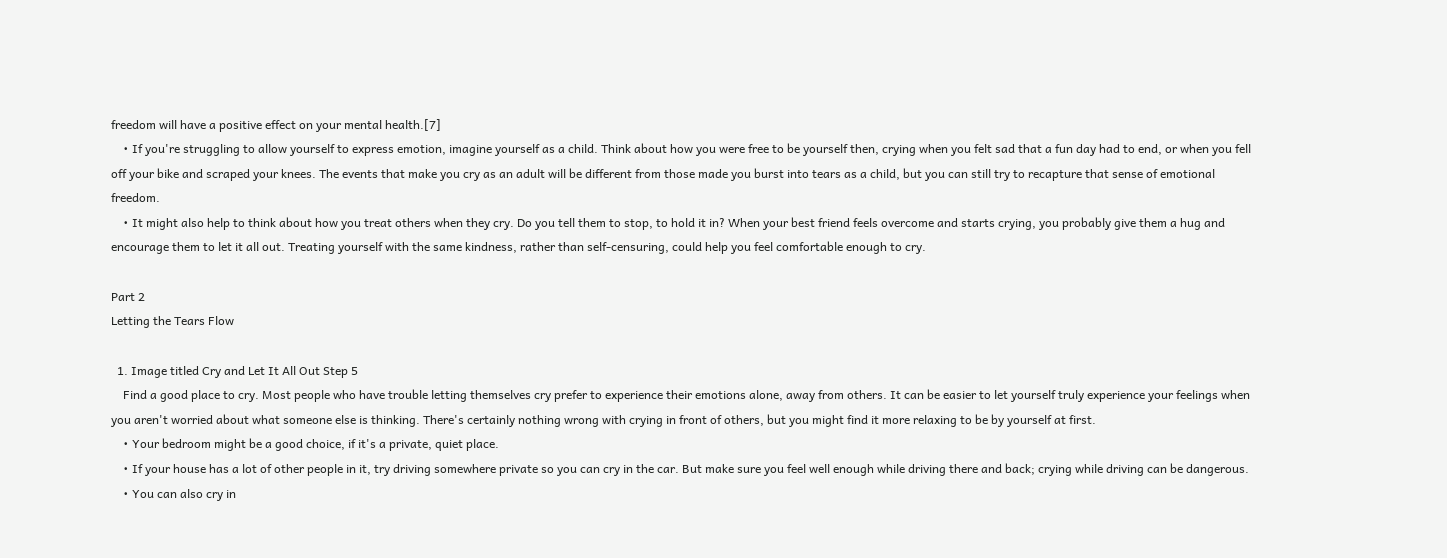freedom will have a positive effect on your mental health.[7]
    • If you're struggling to allow yourself to express emotion, imagine yourself as a child. Think about how you were free to be yourself then, crying when you felt sad that a fun day had to end, or when you fell off your bike and scraped your knees. The events that make you cry as an adult will be different from those made you burst into tears as a child, but you can still try to recapture that sense of emotional freedom.
    • It might also help to think about how you treat others when they cry. Do you tell them to stop, to hold it in? When your best friend feels overcome and starts crying, you probably give them a hug and encourage them to let it all out. Treating yourself with the same kindness, rather than self-censuring, could help you feel comfortable enough to cry.

Part 2
Letting the Tears Flow

  1. Image titled Cry and Let It All Out Step 5
    Find a good place to cry. Most people who have trouble letting themselves cry prefer to experience their emotions alone, away from others. It can be easier to let yourself truly experience your feelings when you aren't worried about what someone else is thinking. There's certainly nothing wrong with crying in front of others, but you might find it more relaxing to be by yourself at first.
    • Your bedroom might be a good choice, if it's a private, quiet place.
    • If your house has a lot of other people in it, try driving somewhere private so you can cry in the car. But make sure you feel well enough while driving there and back; crying while driving can be dangerous.
    • You can also cry in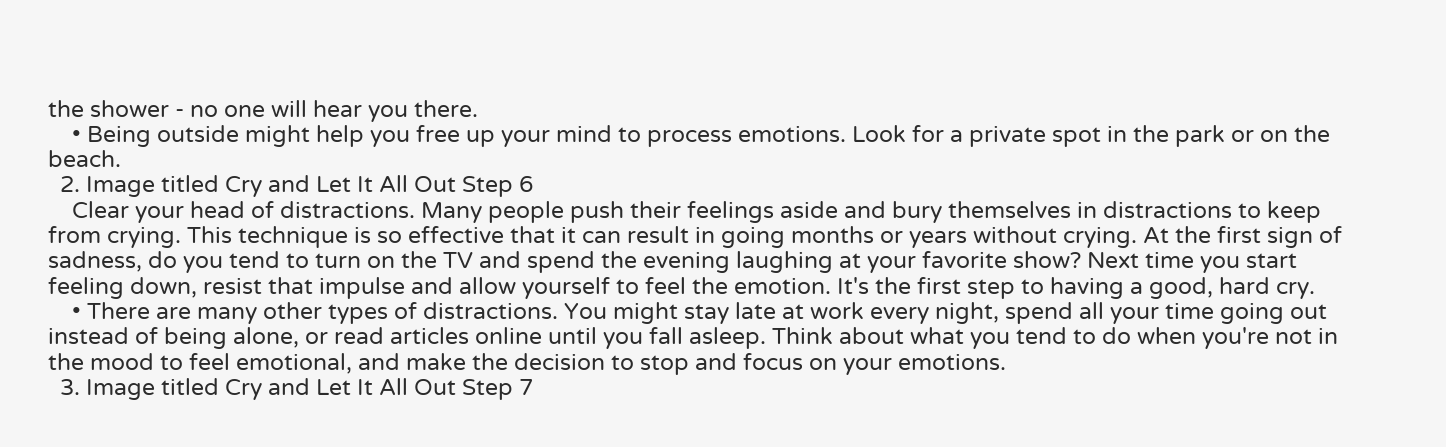the shower - no one will hear you there.
    • Being outside might help you free up your mind to process emotions. Look for a private spot in the park or on the beach.
  2. Image titled Cry and Let It All Out Step 6
    Clear your head of distractions. Many people push their feelings aside and bury themselves in distractions to keep from crying. This technique is so effective that it can result in going months or years without crying. At the first sign of sadness, do you tend to turn on the TV and spend the evening laughing at your favorite show? Next time you start feeling down, resist that impulse and allow yourself to feel the emotion. It's the first step to having a good, hard cry.
    • There are many other types of distractions. You might stay late at work every night, spend all your time going out instead of being alone, or read articles online until you fall asleep. Think about what you tend to do when you're not in the mood to feel emotional, and make the decision to stop and focus on your emotions.
  3. Image titled Cry and Let It All Out Step 7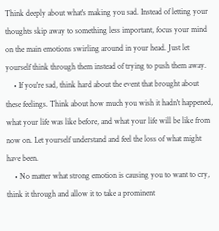Think deeply about what's making you sad. Instead of letting your thoughts skip away to something less important, focus your mind on the main emotions swirling around in your head. Just let yourself think through them instead of trying to push them away.
    • If you're sad, think hard about the event that brought about these feelings. Think about how much you wish it hadn't happened, what your life was like before, and what your life will be like from now on. Let yourself understand and feel the loss of what might have been.
    • No matter what strong emotion is causing you to want to cry, think it through and allow it to take a prominent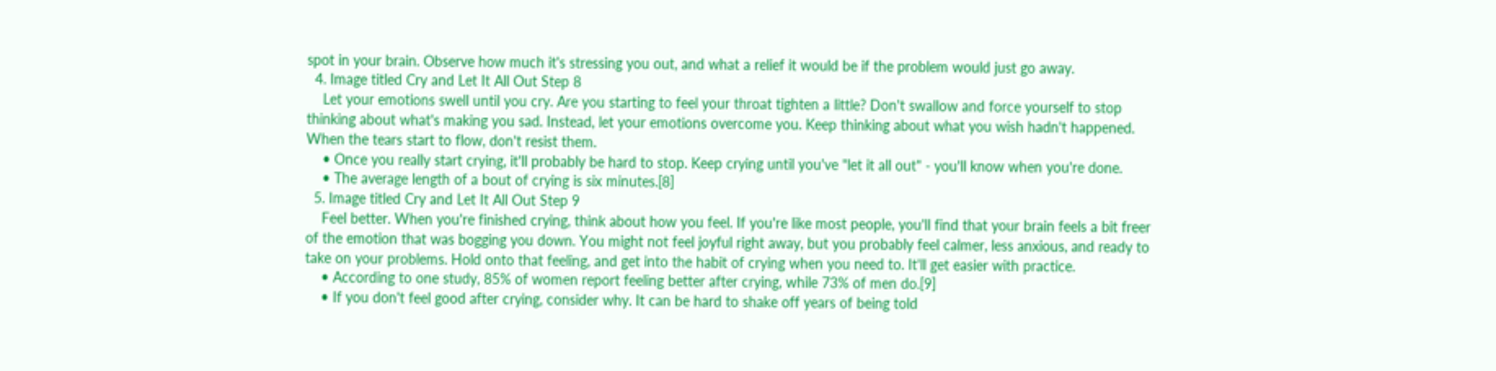spot in your brain. Observe how much it's stressing you out, and what a relief it would be if the problem would just go away.
  4. Image titled Cry and Let It All Out Step 8
    Let your emotions swell until you cry. Are you starting to feel your throat tighten a little? Don't swallow and force yourself to stop thinking about what's making you sad. Instead, let your emotions overcome you. Keep thinking about what you wish hadn't happened. When the tears start to flow, don't resist them.
    • Once you really start crying, it'll probably be hard to stop. Keep crying until you've "let it all out" - you'll know when you're done.
    • The average length of a bout of crying is six minutes.[8]
  5. Image titled Cry and Let It All Out Step 9
    Feel better. When you're finished crying, think about how you feel. If you're like most people, you'll find that your brain feels a bit freer of the emotion that was bogging you down. You might not feel joyful right away, but you probably feel calmer, less anxious, and ready to take on your problems. Hold onto that feeling, and get into the habit of crying when you need to. It'll get easier with practice.
    • According to one study, 85% of women report feeling better after crying, while 73% of men do.[9]
    • If you don't feel good after crying, consider why. It can be hard to shake off years of being told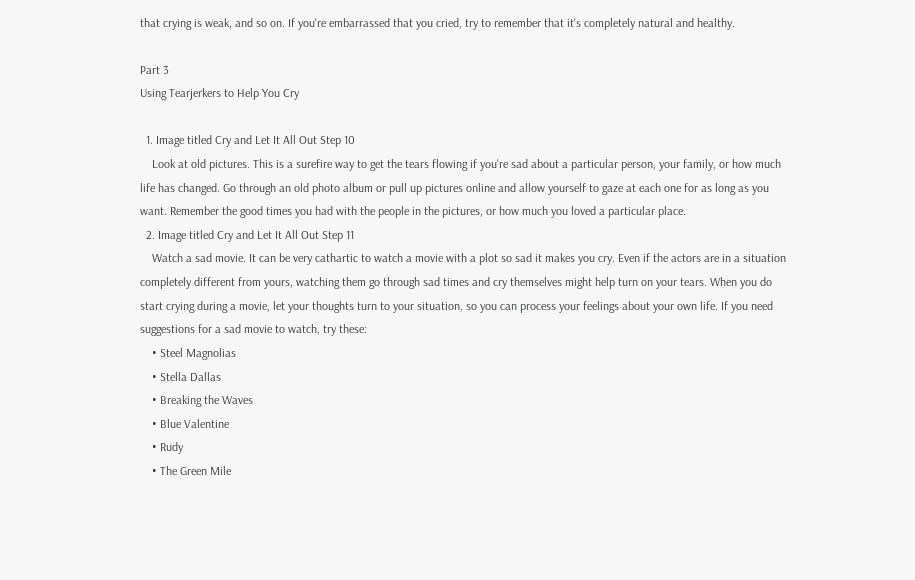that crying is weak, and so on. If you're embarrassed that you cried, try to remember that it's completely natural and healthy.

Part 3
Using Tearjerkers to Help You Cry

  1. Image titled Cry and Let It All Out Step 10
    Look at old pictures. This is a surefire way to get the tears flowing if you're sad about a particular person, your family, or how much life has changed. Go through an old photo album or pull up pictures online and allow yourself to gaze at each one for as long as you want. Remember the good times you had with the people in the pictures, or how much you loved a particular place.
  2. Image titled Cry and Let It All Out Step 11
    Watch a sad movie. It can be very cathartic to watch a movie with a plot so sad it makes you cry. Even if the actors are in a situation completely different from yours, watching them go through sad times and cry themselves might help turn on your tears. When you do start crying during a movie, let your thoughts turn to your situation, so you can process your feelings about your own life. If you need suggestions for a sad movie to watch, try these:
    • Steel Magnolias
    • Stella Dallas
    • Breaking the Waves
    • Blue Valentine
    • Rudy
    • The Green Mile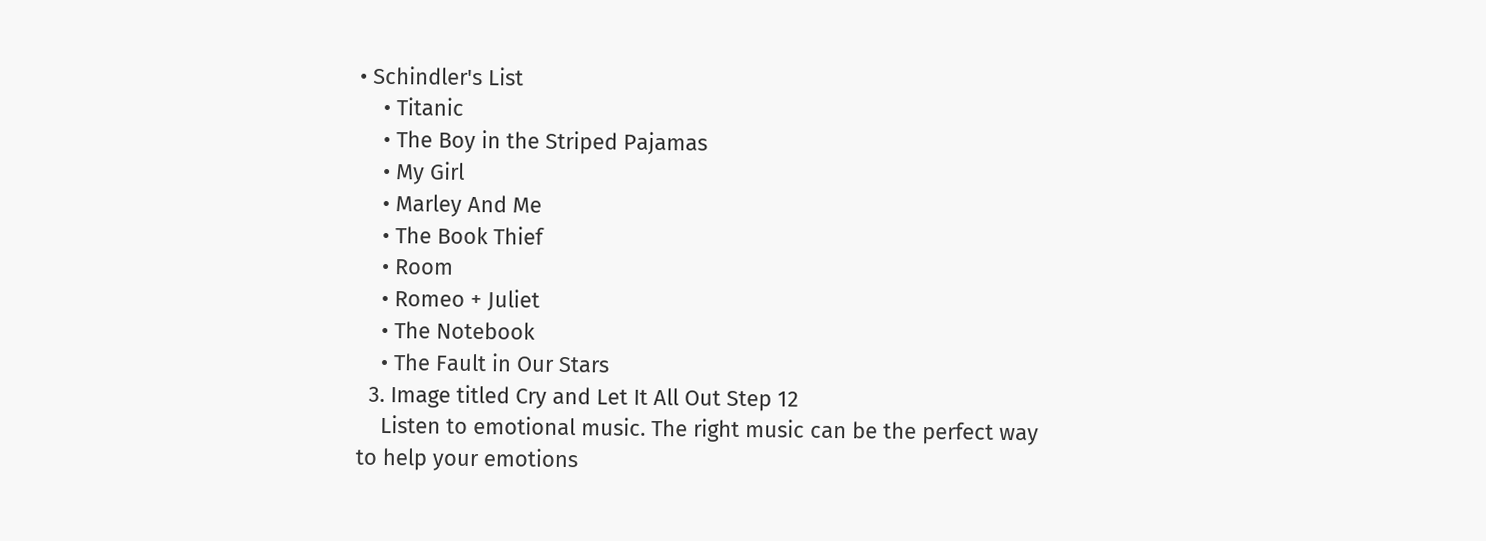• Schindler's List
    • Titanic
    • The Boy in the Striped Pajamas
    • My Girl
    • Marley And Me
    • The Book Thief
    • Room
    • Romeo + Juliet
    • The Notebook
    • The Fault in Our Stars
  3. Image titled Cry and Let It All Out Step 12
    Listen to emotional music. The right music can be the perfect way to help your emotions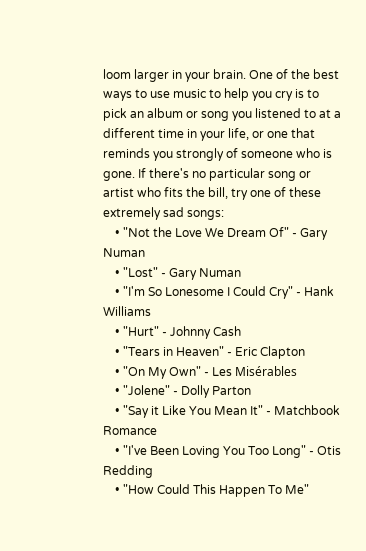loom larger in your brain. One of the best ways to use music to help you cry is to pick an album or song you listened to at a different time in your life, or one that reminds you strongly of someone who is gone. If there's no particular song or artist who fits the bill, try one of these extremely sad songs:
    • "Not the Love We Dream Of" - Gary Numan
    • "Lost" - Gary Numan
    • "I'm So Lonesome I Could Cry" - Hank Williams
    • "Hurt" - Johnny Cash
    • "Tears in Heaven" - Eric Clapton
    • "On My Own" - Les Misérables
    • "Jolene" - Dolly Parton
    • "Say it Like You Mean It" - Matchbook Romance
    • "I've Been Loving You Too Long" - Otis Redding
    • "How Could This Happen To Me"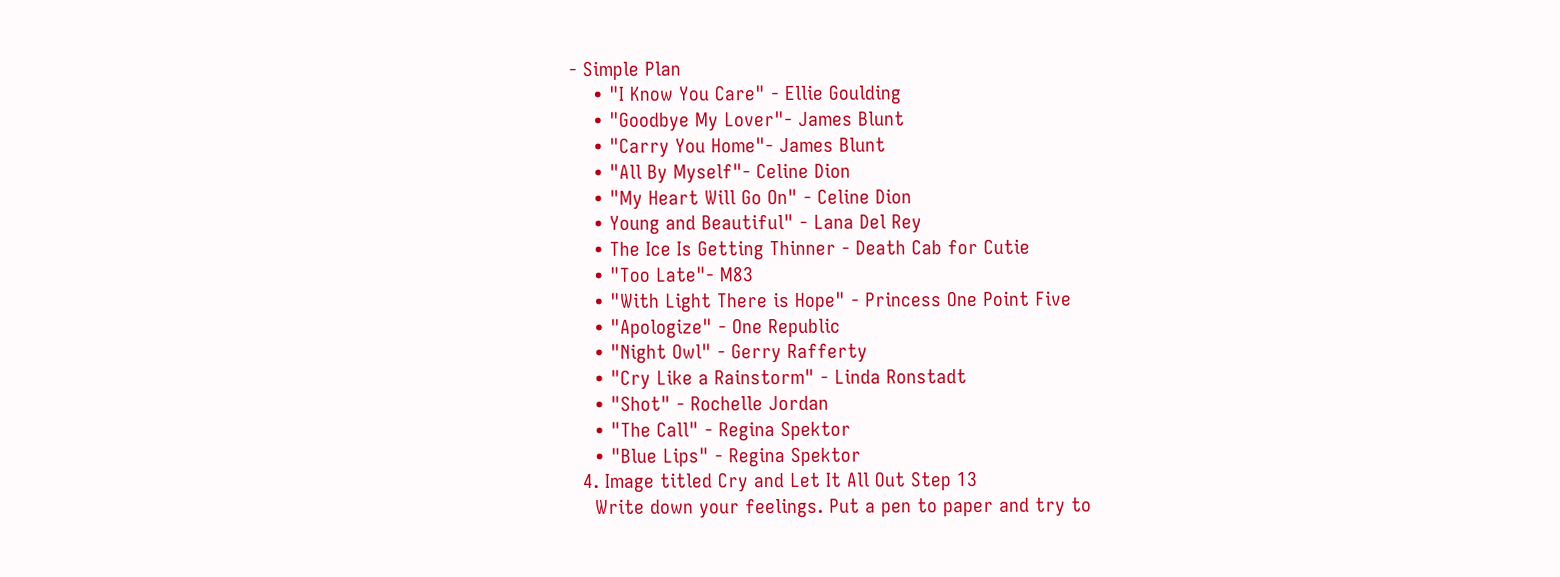- Simple Plan
    • "I Know You Care" - Ellie Goulding
    • "Goodbye My Lover"- James Blunt
    • "Carry You Home"- James Blunt
    • "All By Myself"- Celine Dion
    • "My Heart Will Go On" - Celine Dion
    • Young and Beautiful" - Lana Del Rey
    • The Ice Is Getting Thinner - Death Cab for Cutie
    • "Too Late"- M83
    • "With Light There is Hope" - Princess One Point Five
    • "Apologize" - One Republic
    • "Night Owl" - Gerry Rafferty
    • "Cry Like a Rainstorm" - Linda Ronstadt
    • "Shot" - Rochelle Jordan
    • "The Call" - Regina Spektor
    • "Blue Lips" - Regina Spektor
  4. Image titled Cry and Let It All Out Step 13
    Write down your feelings. Put a pen to paper and try to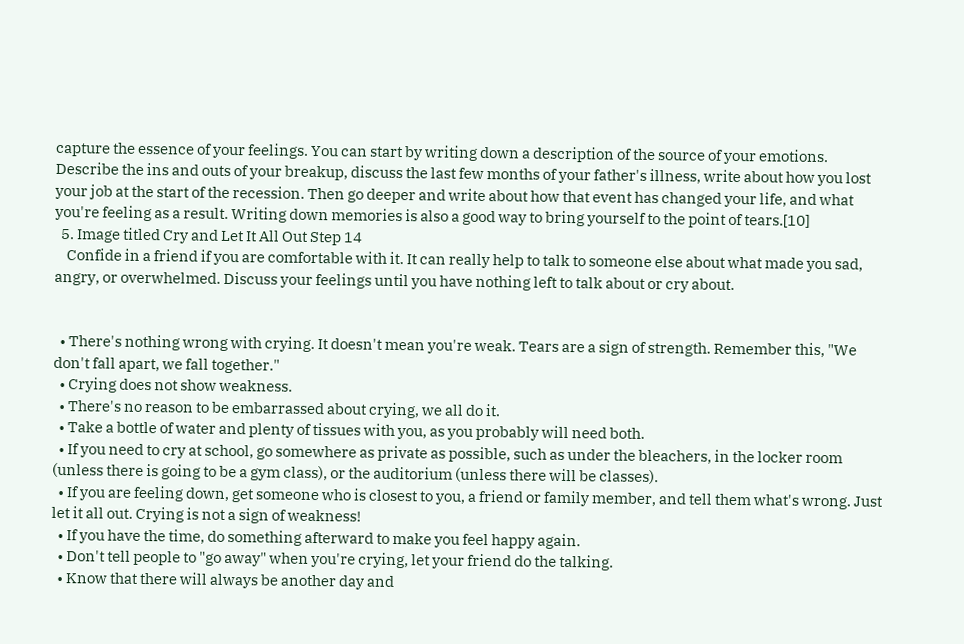capture the essence of your feelings. You can start by writing down a description of the source of your emotions. Describe the ins and outs of your breakup, discuss the last few months of your father's illness, write about how you lost your job at the start of the recession. Then go deeper and write about how that event has changed your life, and what you're feeling as a result. Writing down memories is also a good way to bring yourself to the point of tears.[10]
  5. Image titled Cry and Let It All Out Step 14
    Confide in a friend if you are comfortable with it. It can really help to talk to someone else about what made you sad, angry, or overwhelmed. Discuss your feelings until you have nothing left to talk about or cry about.


  • There's nothing wrong with crying. It doesn't mean you're weak. Tears are a sign of strength. Remember this, "We don't fall apart, we fall together."
  • Crying does not show weakness.
  • There's no reason to be embarrassed about crying, we all do it.
  • Take a bottle of water and plenty of tissues with you, as you probably will need both.
  • If you need to cry at school, go somewhere as private as possible, such as under the bleachers, in the locker room (unless there is going to be a gym class), or the auditorium (unless there will be classes).
  • If you are feeling down, get someone who is closest to you, a friend or family member, and tell them what's wrong. Just let it all out. Crying is not a sign of weakness!
  • If you have the time, do something afterward to make you feel happy again.
  • Don't tell people to "go away" when you're crying, let your friend do the talking.
  • Know that there will always be another day and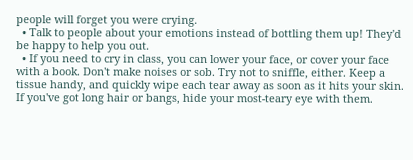people will forget you were crying.
  • Talk to people about your emotions instead of bottling them up! They'd be happy to help you out.
  • If you need to cry in class, you can lower your face, or cover your face with a book. Don't make noises or sob. Try not to sniffle, either. Keep a tissue handy, and quickly wipe each tear away as soon as it hits your skin. If you've got long hair or bangs, hide your most-teary eye with them.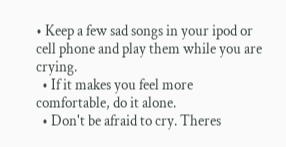• Keep a few sad songs in your ipod or cell phone and play them while you are crying.
  • If it makes you feel more comfortable, do it alone.
  • Don't be afraid to cry. Theres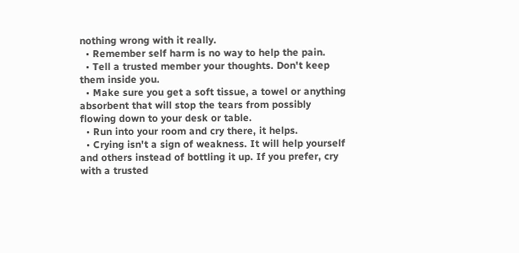nothing wrong with it really.
  • Remember self harm is no way to help the pain.
  • Tell a trusted member your thoughts. Don't keep them inside you.
  • Make sure you get a soft tissue, a towel or anything absorbent that will stop the tears from possibly flowing down to your desk or table.
  • Run into your room and cry there, it helps.
  • Crying isn't a sign of weakness. It will help yourself and others instead of bottling it up. If you prefer, cry with a trusted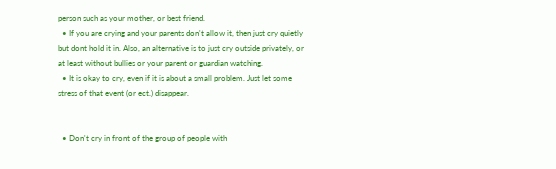person such as your mother, or best friend.
  • If you are crying and your parents don't allow it, then just cry quietly but dont hold it in. Also, an alternative is to just cry outside privately, or at least without bullies or your parent or guardian watching.
  • It is okay to cry, even if it is about a small problem. Just let some stress of that event (or ect.) disappear.


  • Don't cry in front of the group of people with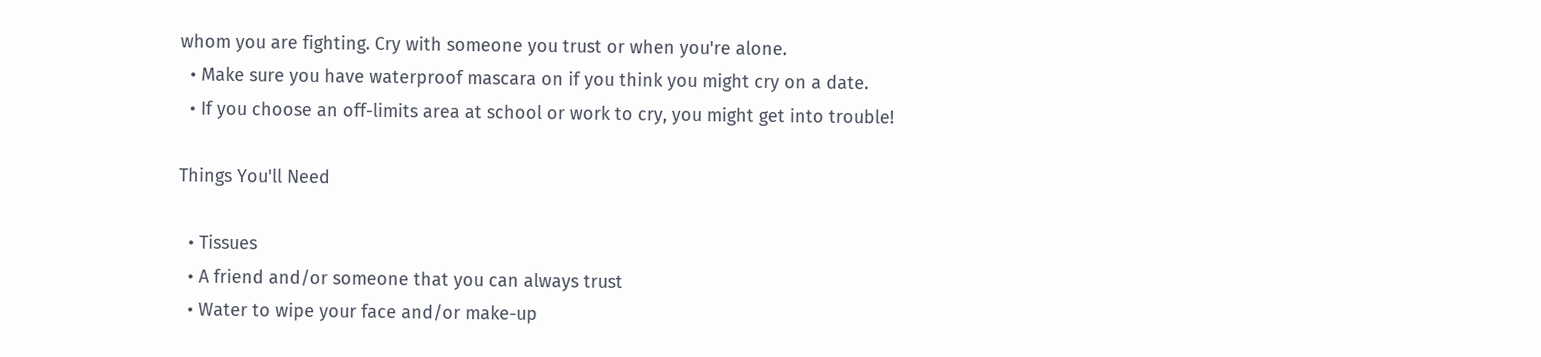whom you are fighting. Cry with someone you trust or when you're alone.
  • Make sure you have waterproof mascara on if you think you might cry on a date.
  • If you choose an off-limits area at school or work to cry, you might get into trouble!

Things You'll Need

  • Tissues
  • A friend and/or someone that you can always trust
  • Water to wipe your face and/or make-up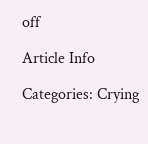off

Article Info

Categories: Crying